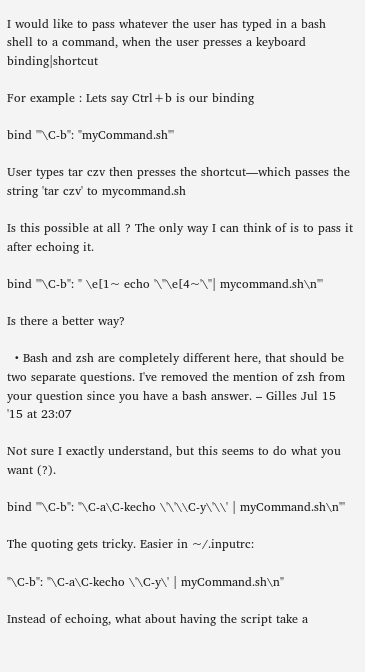I would like to pass whatever the user has typed in a bash shell to a command, when the user presses a keyboard binding|shortcut

For example : Lets say Ctrl+b is our binding

bind '"\C-b": "myCommand.sh"'

User types tar czv then presses the shortcut—which passes the string 'tar czv' to mycommand.sh

Is this possible at all ? The only way I can think of is to pass it after echoing it.

bind '"\C-b": " \e[1~ echo '\''\e[4~'\''| mycommand.sh\n"'

Is there a better way?

  • Bash and zsh are completely different here, that should be two separate questions. I've removed the mention of zsh from your question since you have a bash answer. – Gilles Jul 15 '15 at 23:07

Not sure I exactly understand, but this seems to do what you want (?).

bind '"\C-b": "\C-a\C-kecho \'\'\\C-y\'\\' | myCommand.sh\n"'

The quoting gets tricky. Easier in ~/.inputrc:

"\C-b": "\C-a\C-kecho \'\C-y\' | myCommand.sh\n"

Instead of echoing, what about having the script take a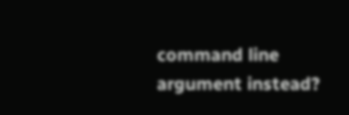command line argument instead?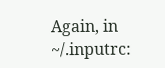Again, in ~/.inputrc: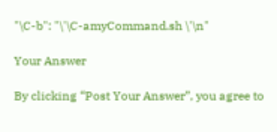"\C-b": "\'\C-amyCommand.sh \'\n"

Your Answer

By clicking “Post Your Answer”, you agree to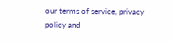our terms of service, privacy policy and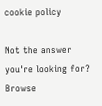cookie policy

Not the answer you're looking for? Browse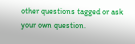other questions tagged or ask your own question.